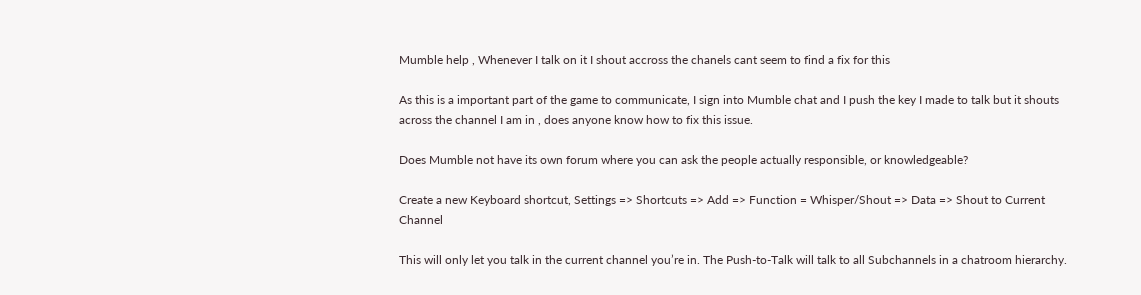Mumble help , Whenever I talk on it I shout accross the chanels cant seem to find a fix for this

As this is a important part of the game to communicate, I sign into Mumble chat and I push the key I made to talk but it shouts across the channel I am in , does anyone know how to fix this issue.

Does Mumble not have its own forum where you can ask the people actually responsible, or knowledgeable?

Create a new Keyboard shortcut, Settings => Shortcuts => Add => Function = Whisper/Shout => Data => Shout to Current Channel

This will only let you talk in the current channel you’re in. The Push-to-Talk will talk to all Subchannels in a chatroom hierarchy.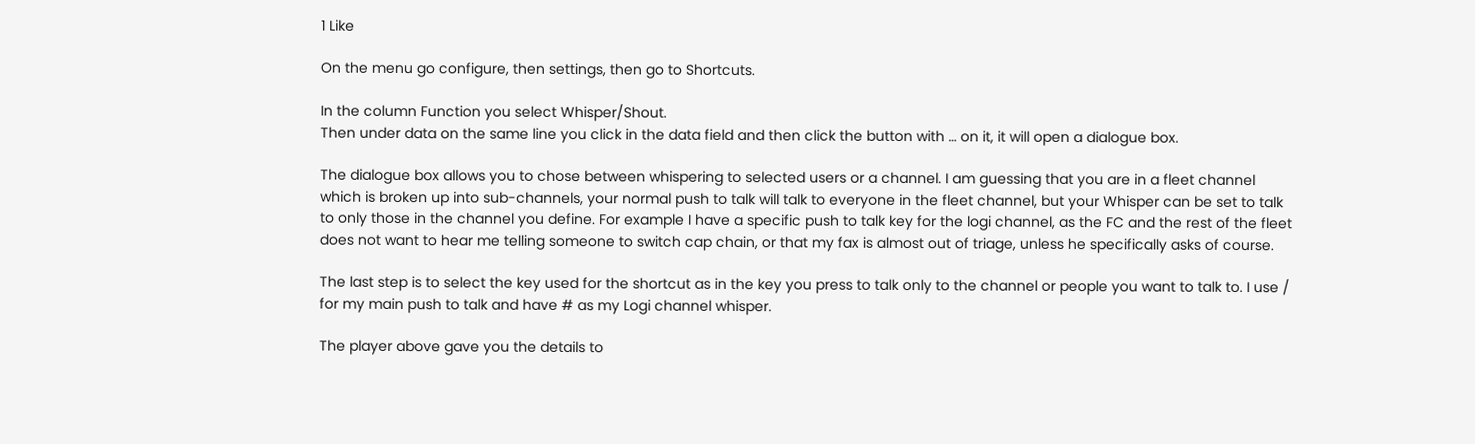1 Like

On the menu go configure, then settings, then go to Shortcuts.

In the column Function you select Whisper/Shout.
Then under data on the same line you click in the data field and then click the button with … on it, it will open a dialogue box.

The dialogue box allows you to chose between whispering to selected users or a channel. I am guessing that you are in a fleet channel which is broken up into sub-channels, your normal push to talk will talk to everyone in the fleet channel, but your Whisper can be set to talk to only those in the channel you define. For example I have a specific push to talk key for the logi channel, as the FC and the rest of the fleet does not want to hear me telling someone to switch cap chain, or that my fax is almost out of triage, unless he specifically asks of course.

The last step is to select the key used for the shortcut as in the key you press to talk only to the channel or people you want to talk to. I use / for my main push to talk and have # as my Logi channel whisper.

The player above gave you the details to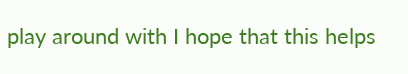play around with I hope that this helps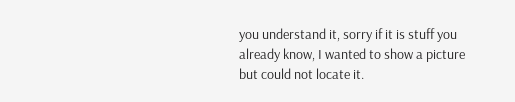you understand it, sorry if it is stuff you already know, I wanted to show a picture but could not locate it.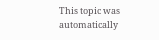This topic was automatically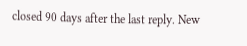closed 90 days after the last reply. New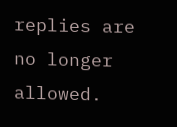replies are no longer allowed.